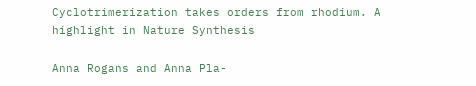Cyclotrimerization takes orders from rhodium. A highlight in Nature Synthesis

Anna Rogans and Anna Pla-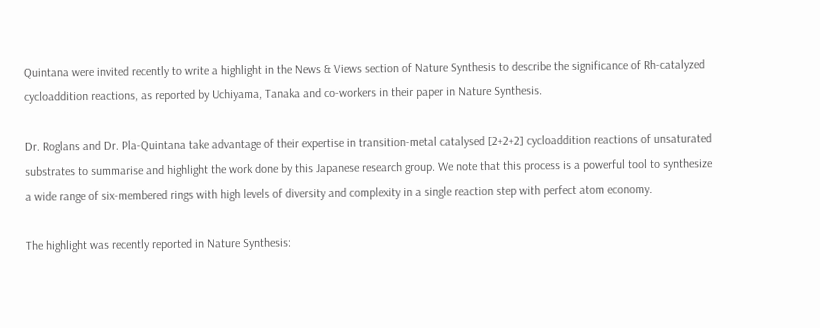Quintana were invited recently to write a highlight in the News & Views section of Nature Synthesis to describe the significance of Rh-catalyzed cycloaddition reactions, as reported by Uchiyama, Tanaka and co-workers in their paper in Nature Synthesis.

Dr. Roglans and Dr. Pla-Quintana take advantage of their expertise in transition-metal catalysed [2+2+2] cycloaddition reactions of unsaturated substrates to summarise and highlight the work done by this Japanese research group. We note that this process is a powerful tool to synthesize a wide range of six-membered rings with high levels of diversity and complexity in a single reaction step with perfect atom economy.

The highlight was recently reported in Nature Synthesis: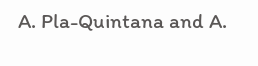A. Pla-Quintana and A.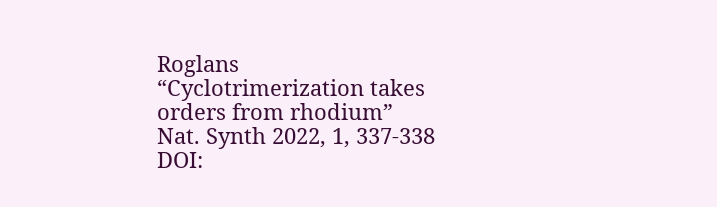Roglans
“Cyclotrimerization takes orders from rhodium”
Nat. Synth 2022, 1, 337-338
DOI: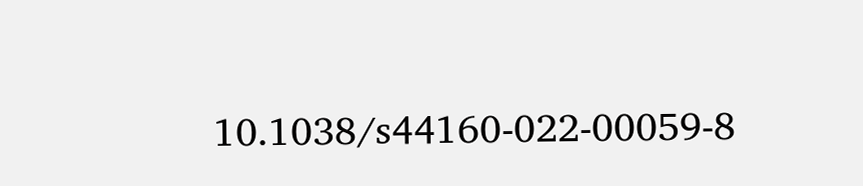10.1038/s44160-022-00059-8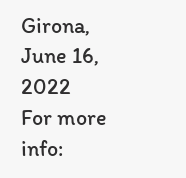Girona, June 16, 2022
For more info: